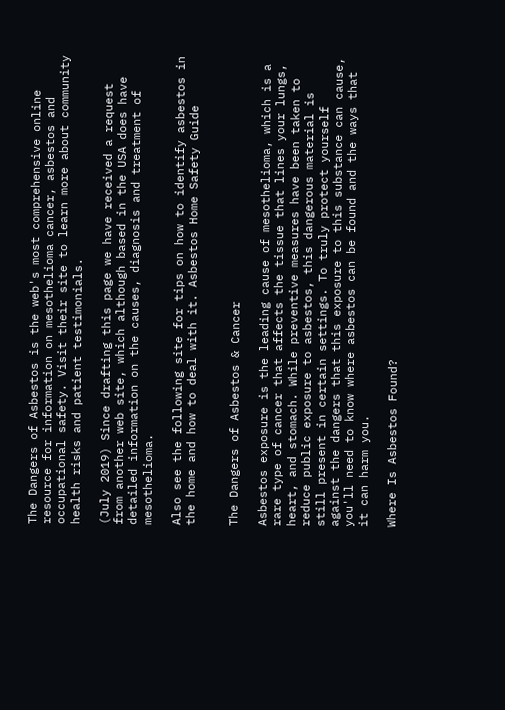The Dangers of Asbestos is the web's most comprehensive online resource for information on mesothelioma cancer, asbestos and occupational safety. Visit their site to learn more about community health risks and patient testimonials.

(July 2019) Since drafting this page we have received a request from another web site, which although based in the USA does have detailed information on the causes, diagnosis and treatment of mesothelioma.

Also see the following site for tips on how to identify asbestos in the home and how to deal with it. Asbestos Home Safety Guide


The Dangers of Asbestos & Cancer

Asbestos exposure is the leading cause of mesothelioma, which is a rare type of cancer that affects the tissue that lines your lungs, heart, and stomach. While preventive measures have been taken to reduce public exposure to asbestos, this dangerous material is still present in certain settings. To truly protect yourself against the dangers that this exposure to this substance can cause, you'll need to know where asbestos can be found and the ways that it can harm you.

Where Is Asbestos Found?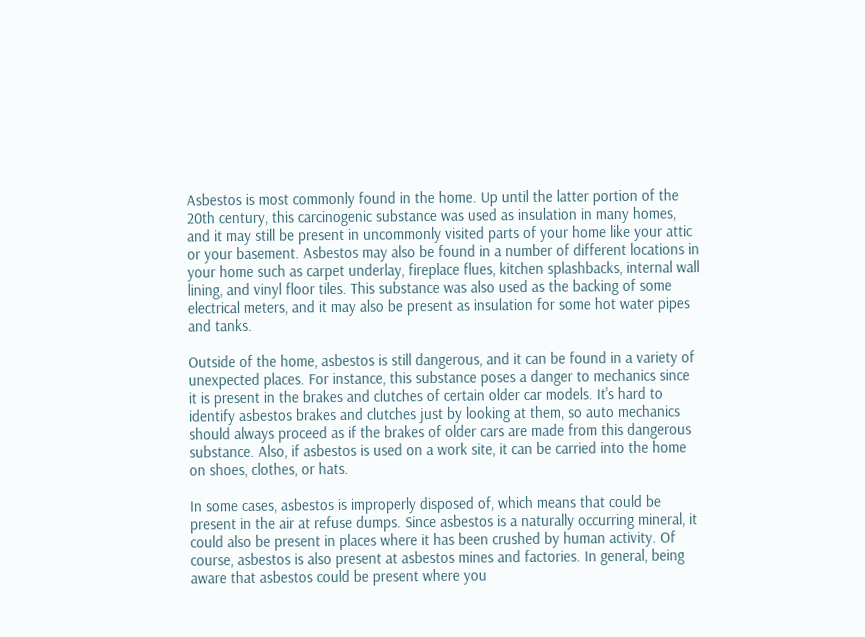Asbestos is most commonly found in the home. Up until the latter portion of the 20th century, this carcinogenic substance was used as insulation in many homes, and it may still be present in uncommonly visited parts of your home like your attic or your basement. Asbestos may also be found in a number of different locations in your home such as carpet underlay, fireplace flues, kitchen splashbacks, internal wall lining, and vinyl floor tiles. This substance was also used as the backing of some electrical meters, and it may also be present as insulation for some hot water pipes and tanks.

Outside of the home, asbestos is still dangerous, and it can be found in a variety of unexpected places. For instance, this substance poses a danger to mechanics since it is present in the brakes and clutches of certain older car models. It's hard to identify asbestos brakes and clutches just by looking at them, so auto mechanics should always proceed as if the brakes of older cars are made from this dangerous substance. Also, if asbestos is used on a work site, it can be carried into the home on shoes, clothes, or hats.

In some cases, asbestos is improperly disposed of, which means that could be present in the air at refuse dumps. Since asbestos is a naturally occurring mineral, it could also be present in places where it has been crushed by human activity. Of course, asbestos is also present at asbestos mines and factories. In general, being aware that asbestos could be present where you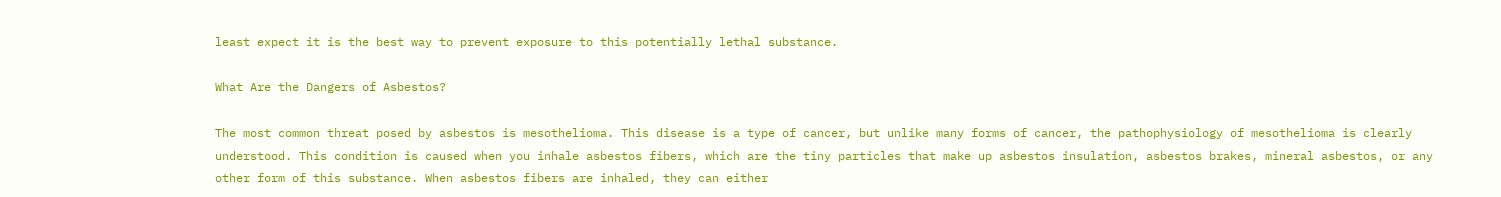least expect it is the best way to prevent exposure to this potentially lethal substance.

What Are the Dangers of Asbestos?

The most common threat posed by asbestos is mesothelioma. This disease is a type of cancer, but unlike many forms of cancer, the pathophysiology of mesothelioma is clearly understood. This condition is caused when you inhale asbestos fibers, which are the tiny particles that make up asbestos insulation, asbestos brakes, mineral asbestos, or any other form of this substance. When asbestos fibers are inhaled, they can either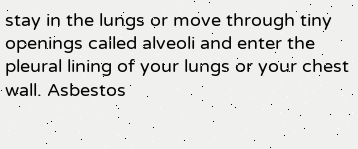stay in the lungs or move through tiny openings called alveoli and enter the pleural lining of your lungs or your chest wall. Asbestos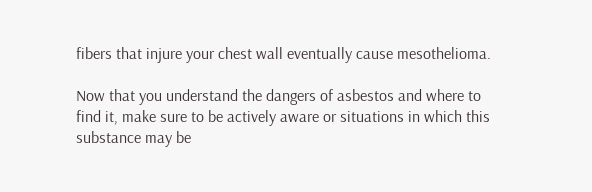fibers that injure your chest wall eventually cause mesothelioma.

Now that you understand the dangers of asbestos and where to find it, make sure to be actively aware or situations in which this substance may be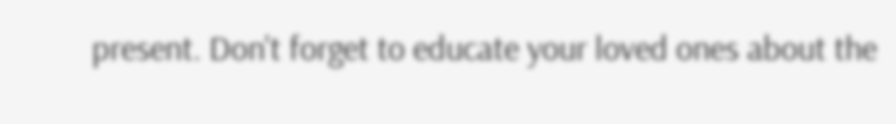present. Don't forget to educate your loved ones about the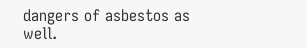dangers of asbestos as well.